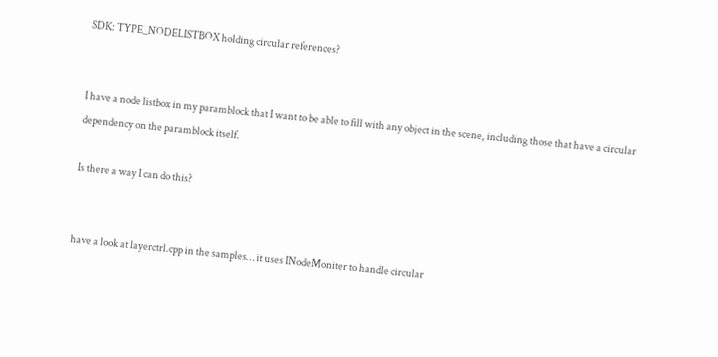SDK: TYPE_NODELISTBOX holding circular references?


I have a node listbox in my paramblock that I want to be able to fill with any object in the scene, including those that have a circular dependency on the paramblock itself.

Is there a way I can do this?


have a look at layerctrl.cpp in the samples… it uses INodeMoniter to handle circular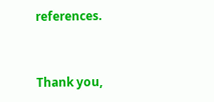references.


Thank you,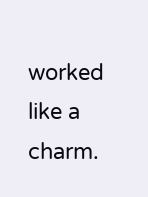worked like a charm.